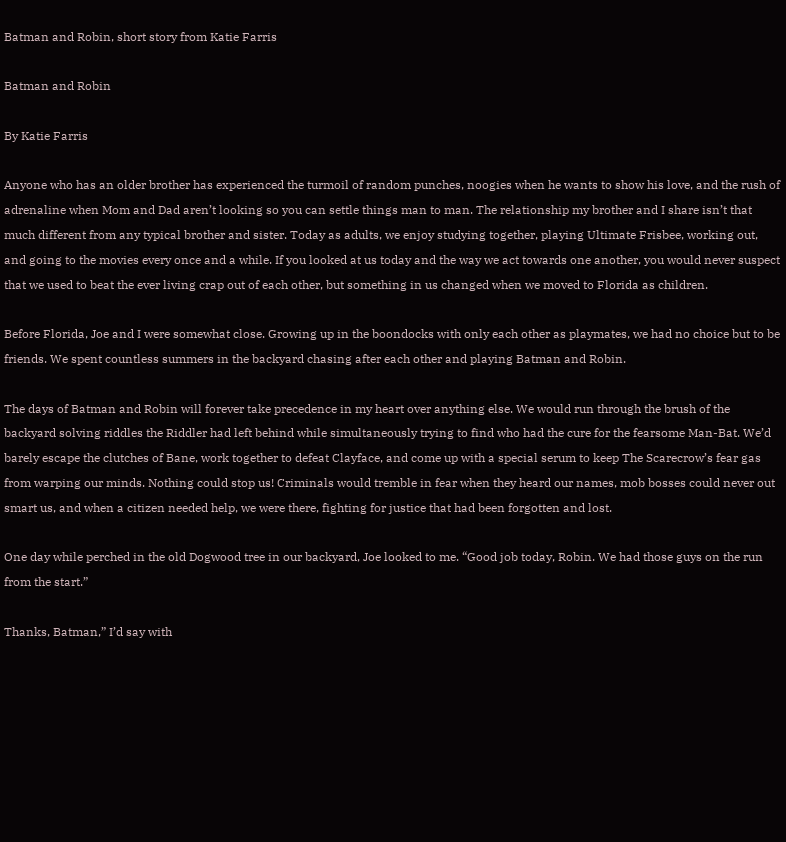Batman and Robin, short story from Katie Farris

Batman and Robin

By Katie Farris

Anyone who has an older brother has experienced the turmoil of random punches, noogies when he wants to show his love, and the rush of adrenaline when Mom and Dad aren’t looking so you can settle things man to man. The relationship my brother and I share isn’t that much different from any typical brother and sister. Today as adults, we enjoy studying together, playing Ultimate Frisbee, working out, and going to the movies every once and a while. If you looked at us today and the way we act towards one another, you would never suspect that we used to beat the ever living crap out of each other, but something in us changed when we moved to Florida as children.

Before Florida, Joe and I were somewhat close. Growing up in the boondocks with only each other as playmates, we had no choice but to be friends. We spent countless summers in the backyard chasing after each other and playing Batman and Robin.

The days of Batman and Robin will forever take precedence in my heart over anything else. We would run through the brush of the backyard solving riddles the Riddler had left behind while simultaneously trying to find who had the cure for the fearsome Man-Bat. We’d barely escape the clutches of Bane, work together to defeat Clayface, and come up with a special serum to keep The Scarecrow’s fear gas from warping our minds. Nothing could stop us! Criminals would tremble in fear when they heard our names, mob bosses could never out smart us, and when a citizen needed help, we were there, fighting for justice that had been forgotten and lost.

One day while perched in the old Dogwood tree in our backyard, Joe looked to me. “Good job today, Robin. We had those guys on the run from the start.”

Thanks, Batman,” I’d say with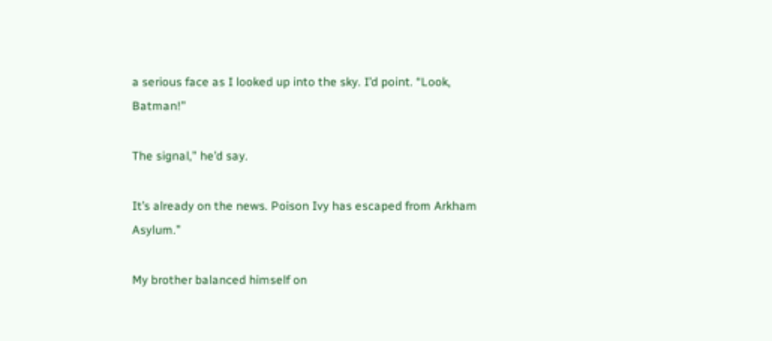a serious face as I looked up into the sky. I’d point. “Look, Batman!”

The signal,” he’d say.

It’s already on the news. Poison Ivy has escaped from Arkham Asylum.”

My brother balanced himself on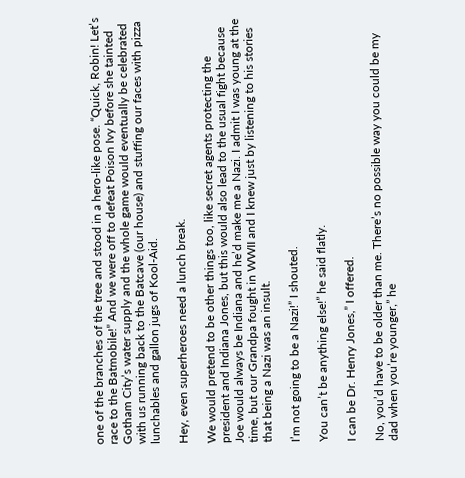one of the branches of the tree and stood in a hero-like pose. “Quick, Robin! Let’s race to the Batmobile!” And we were off to defeat Poison Ivy before she tainted Gotham City’s water supply and the whole game would eventually be celebrated with us running back to the Batcave (our house) and stuffing our faces with pizza lunchables and gallon jugs of Kool-Aid.

Hey, even superheroes need a lunch break.

We would pretend to be other things too, like secret agents protecting the president and Indiana Jones, but this would also lead to the usual fight because Joe would always be Indiana and he’d make me a Nazi. I admit I was young at the time, but our Grandpa fought in WWII and I knew just by listening to his stories that being a Nazi was an insult.

I’m not going to be a Nazi!” I shouted.

You can’t be anything else!” he said flatly.

I can be Dr. Henry Jones,” I offered.

No, you’d have to be older than me. There’s no possible way you could be my dad when you’re younger,” he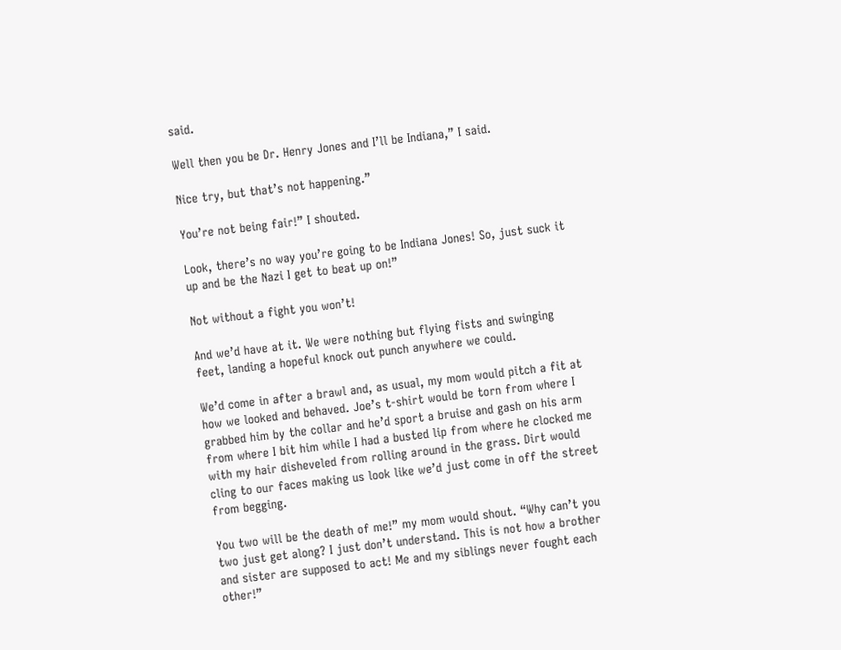said.

Well then you be Dr. Henry Jones and I’ll be Indiana,” I said.

Nice try, but that’s not happening.”

You’re not being fair!” I shouted.

Look, there’s no way you’re going to be Indiana Jones! So, just suck it up and be the Nazi I get to beat up on!”

Not without a fight you won’t!

And we’d have at it. We were nothing but flying fists and swinging feet, landing a hopeful knock out punch anywhere we could.

We’d come in after a brawl and, as usual, my mom would pitch a fit at how we looked and behaved. Joe’s t-shirt would be torn from where I grabbed him by the collar and he’d sport a bruise and gash on his arm from where I bit him while I had a busted lip from where he clocked me with my hair disheveled from rolling around in the grass. Dirt would cling to our faces making us look like we’d just come in off the street from begging.

You two will be the death of me!” my mom would shout. “Why can’t you two just get along? I just don’t understand. This is not how a brother and sister are supposed to act! Me and my siblings never fought each other!”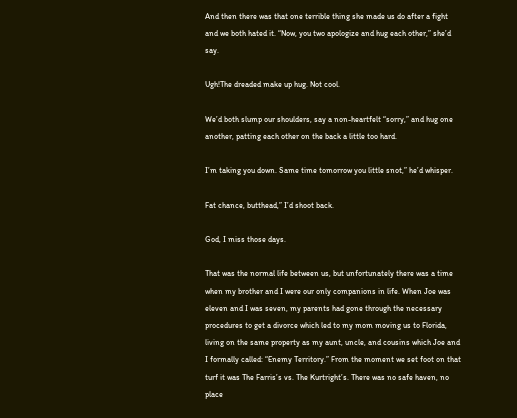And then there was that one terrible thing she made us do after a fight and we both hated it. “Now, you two apologize and hug each other,” she’d say.

Ugh!The dreaded make up hug. Not cool.

We’d both slump our shoulders, say a non-heartfelt “sorry,” and hug one another, patting each other on the back a little too hard.

I’m taking you down. Same time tomorrow you little snot,” he’d whisper.

Fat chance, butthead,” I’d shoot back.

God, I miss those days.

That was the normal life between us, but unfortunately there was a time when my brother and I were our only companions in life. When Joe was eleven and I was seven, my parents had gone through the necessary procedures to get a divorce which led to my mom moving us to Florida, living on the same property as my aunt, uncle, and cousins which Joe and I formally called: “Enemy Territory.” From the moment we set foot on that turf it was The Farris’s vs. The Kurtright’s. There was no safe haven, no place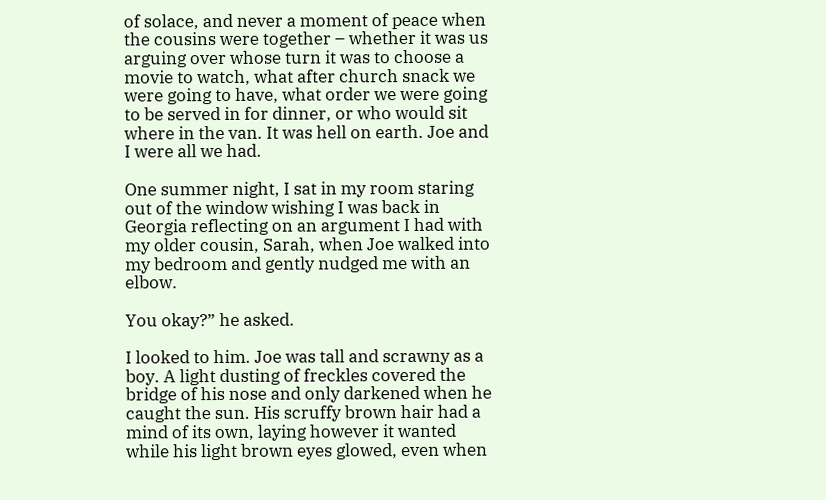of solace, and never a moment of peace when the cousins were together – whether it was us arguing over whose turn it was to choose a movie to watch, what after church snack we were going to have, what order we were going to be served in for dinner, or who would sit where in the van. It was hell on earth. Joe and I were all we had.

One summer night, I sat in my room staring out of the window wishing I was back in Georgia reflecting on an argument I had with my older cousin, Sarah, when Joe walked into my bedroom and gently nudged me with an elbow.

You okay?” he asked.

I looked to him. Joe was tall and scrawny as a boy. A light dusting of freckles covered the bridge of his nose and only darkened when he caught the sun. His scruffy brown hair had a mind of its own, laying however it wanted while his light brown eyes glowed, even when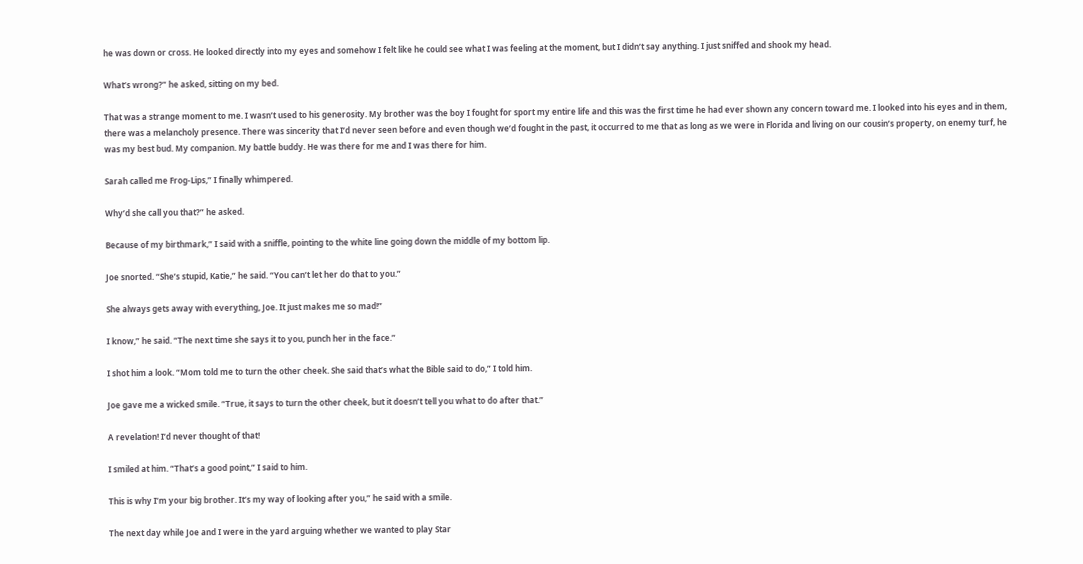he was down or cross. He looked directly into my eyes and somehow I felt like he could see what I was feeling at the moment, but I didn’t say anything. I just sniffed and shook my head.

What’s wrong?” he asked, sitting on my bed.

That was a strange moment to me. I wasn’t used to his generosity. My brother was the boy I fought for sport my entire life and this was the first time he had ever shown any concern toward me. I looked into his eyes and in them, there was a melancholy presence. There was sincerity that I’d never seen before and even though we’d fought in the past, it occurred to me that as long as we were in Florida and living on our cousin’s property, on enemy turf, he was my best bud. My companion. My battle buddy. He was there for me and I was there for him.

Sarah called me Frog-Lips,” I finally whimpered.

Why’d she call you that?” he asked.

Because of my birthmark,” I said with a sniffle, pointing to the white line going down the middle of my bottom lip.

Joe snorted. “She’s stupid, Katie,” he said. “You can’t let her do that to you.”

She always gets away with everything, Joe. It just makes me so mad!”

I know,” he said. “The next time she says it to you, punch her in the face.”

I shot him a look. “Mom told me to turn the other cheek. She said that’s what the Bible said to do,” I told him.

Joe gave me a wicked smile. “True, it says to turn the other cheek, but it doesn’t tell you what to do after that.”

A revelation! I’d never thought of that!

I smiled at him. “That’s a good point,” I said to him.

This is why I’m your big brother. It’s my way of looking after you,” he said with a smile.

The next day while Joe and I were in the yard arguing whether we wanted to play Star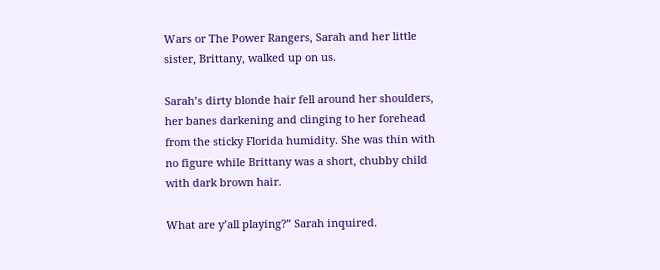Wars or The Power Rangers, Sarah and her little sister, Brittany, walked up on us.

Sarah’s dirty blonde hair fell around her shoulders, her banes darkening and clinging to her forehead from the sticky Florida humidity. She was thin with no figure while Brittany was a short, chubby child with dark brown hair.

What are y’all playing?” Sarah inquired.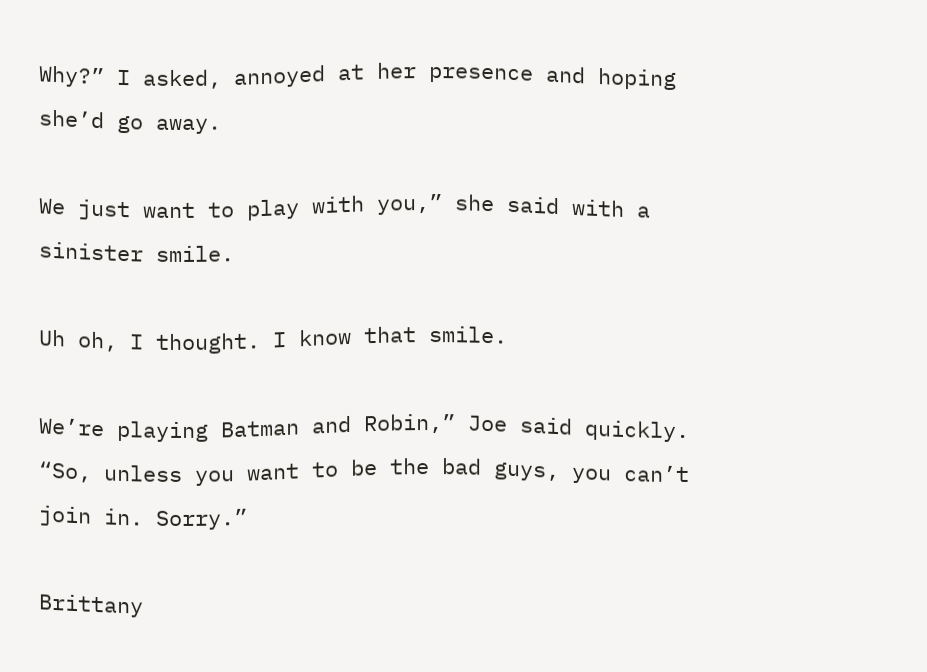Why?” I asked, annoyed at her presence and hoping she’d go away.

We just want to play with you,” she said with a sinister smile.

Uh oh, I thought. I know that smile.

We’re playing Batman and Robin,” Joe said quickly. “So, unless you want to be the bad guys, you can’t join in. Sorry.”

Brittany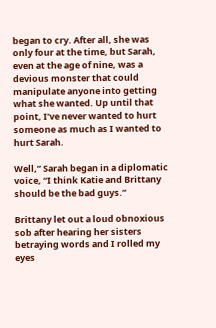began to cry. After all, she was only four at the time, but Sarah, even at the age of nine, was a devious monster that could manipulate anyone into getting what she wanted. Up until that point, I’ve never wanted to hurt someone as much as I wanted to hurt Sarah.

Well,” Sarah began in a diplomatic voice, “I think Katie and Brittany should be the bad guys.”

Brittany let out a loud obnoxious sob after hearing her sisters betraying words and I rolled my eyes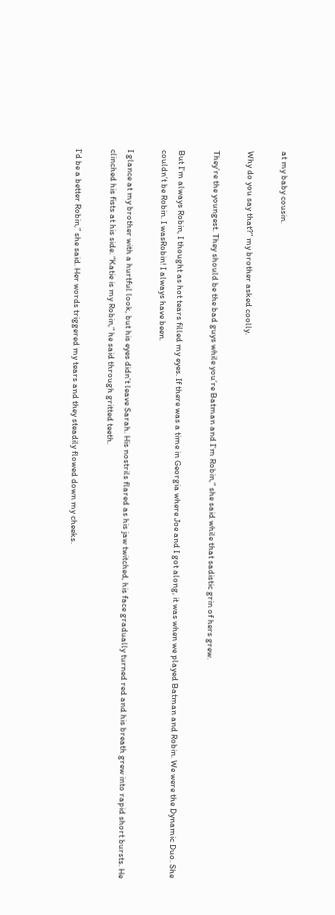at my baby cousin.

Why do you say that?” my brother asked coolly.

They’re the youngest. They should be the bad guys while you’re Batman and I’m Robin,” she said while that sadistic grin of hers grew.

But I’m always Robin, I thought as hot tears filled my eyes. If there was a time in Georgia where Joe and I got along, it was when we played Batman and Robin. We were the Dynamic Duo. She couldn’t be Robin. I wasRobin! I always have been.

I glance at my brother with a hurtful look, but his eyes didn’t leave Sarah. His nostrils flared as his jaw twitched, his face gradually turned red and his breath grew into rapid short bursts. He clinched his fists at his side. “Katie is my Robin,” he said through gritted teeth.

I’d be a better Robin,” she said. Her words triggered my tears and they steadily flowed down my cheeks.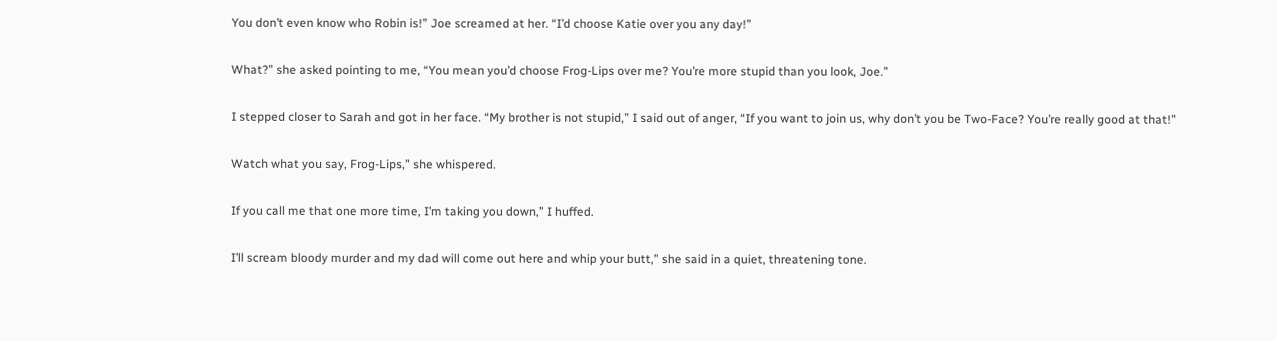You don’t even know who Robin is!” Joe screamed at her. “I’d choose Katie over you any day!”

What?” she asked pointing to me, “You mean you’d choose Frog-Lips over me? You’re more stupid than you look, Joe.”

I stepped closer to Sarah and got in her face. “My brother is not stupid,” I said out of anger, “If you want to join us, why don’t you be Two-Face? You’re really good at that!”

Watch what you say, Frog-Lips,” she whispered.

If you call me that one more time, I’m taking you down,” I huffed.

I’ll scream bloody murder and my dad will come out here and whip your butt,” she said in a quiet, threatening tone.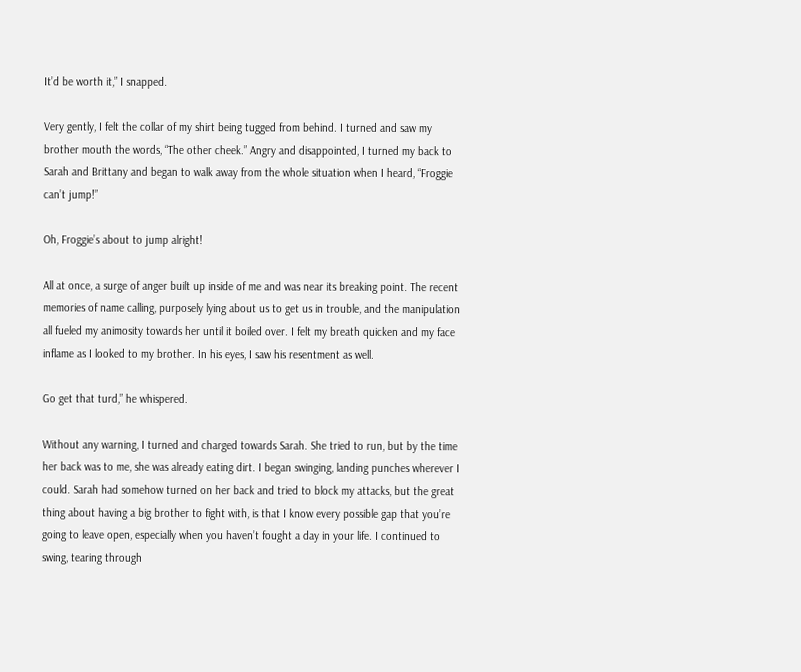It’d be worth it,” I snapped.

Very gently, I felt the collar of my shirt being tugged from behind. I turned and saw my brother mouth the words, “The other cheek.” Angry and disappointed, I turned my back to Sarah and Brittany and began to walk away from the whole situation when I heard, “Froggie can’t jump!”

Oh, Froggie’s about to jump alright!

All at once, a surge of anger built up inside of me and was near its breaking point. The recent memories of name calling, purposely lying about us to get us in trouble, and the manipulation all fueled my animosity towards her until it boiled over. I felt my breath quicken and my face inflame as I looked to my brother. In his eyes, I saw his resentment as well.

Go get that turd,” he whispered.

Without any warning, I turned and charged towards Sarah. She tried to run, but by the time her back was to me, she was already eating dirt. I began swinging, landing punches wherever I could. Sarah had somehow turned on her back and tried to block my attacks, but the great thing about having a big brother to fight with, is that I know every possible gap that you’re going to leave open, especially when you haven’t fought a day in your life. I continued to swing, tearing through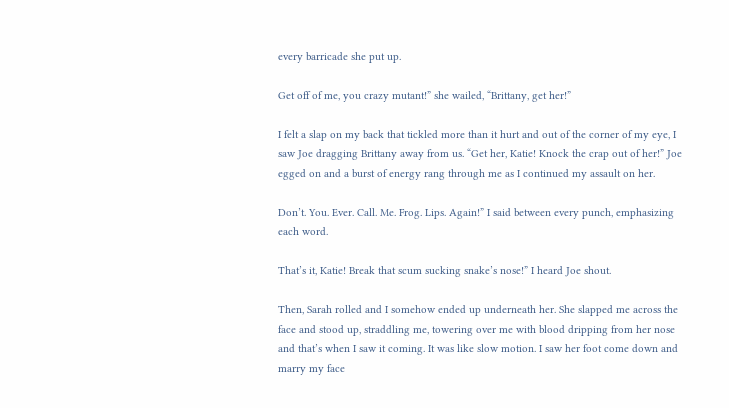every barricade she put up.

Get off of me, you crazy mutant!” she wailed, “Brittany, get her!”

I felt a slap on my back that tickled more than it hurt and out of the corner of my eye, I saw Joe dragging Brittany away from us. “Get her, Katie! Knock the crap out of her!” Joe egged on and a burst of energy rang through me as I continued my assault on her.

Don’t. You. Ever. Call. Me. Frog. Lips. Again!” I said between every punch, emphasizing each word.

That’s it, Katie! Break that scum sucking snake’s nose!” I heard Joe shout.

Then, Sarah rolled and I somehow ended up underneath her. She slapped me across the face and stood up, straddling me, towering over me with blood dripping from her nose and that’s when I saw it coming. It was like slow motion. I saw her foot come down and marry my face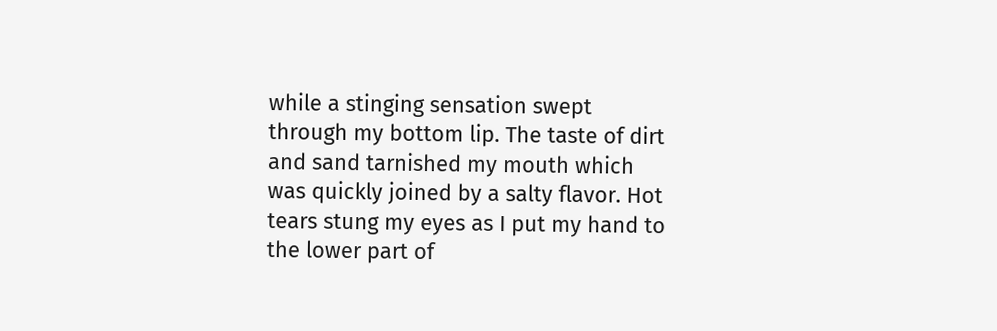while a stinging sensation swept through my bottom lip. The taste of dirt and sand tarnished my mouth which was quickly joined by a salty flavor. Hot tears stung my eyes as I put my hand to the lower part of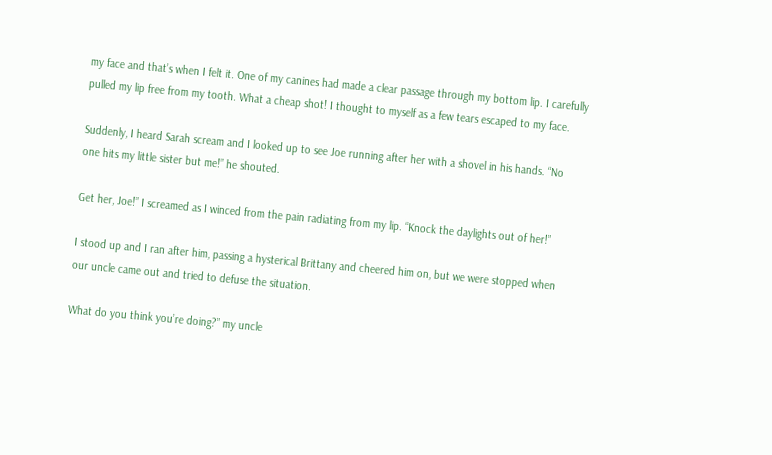my face and that’s when I felt it. One of my canines had made a clear passage through my bottom lip. I carefully pulled my lip free from my tooth. What a cheap shot! I thought to myself as a few tears escaped to my face.

Suddenly, I heard Sarah scream and I looked up to see Joe running after her with a shovel in his hands. “No one hits my little sister but me!” he shouted.

Get her, Joe!” I screamed as I winced from the pain radiating from my lip. “Knock the daylights out of her!”

I stood up and I ran after him, passing a hysterical Brittany and cheered him on, but we were stopped when our uncle came out and tried to defuse the situation.

What do you think you’re doing?” my uncle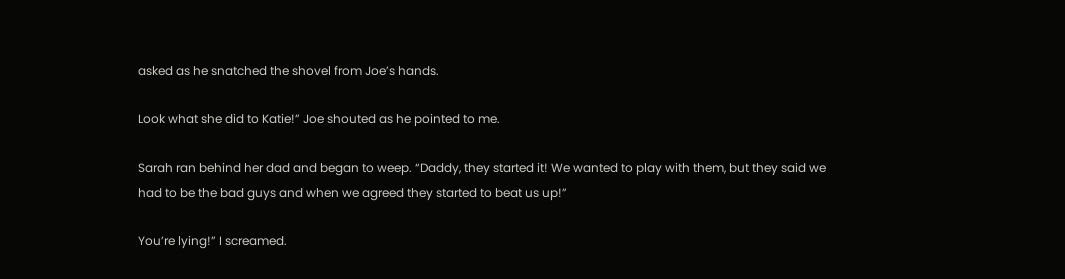asked as he snatched the shovel from Joe’s hands.

Look what she did to Katie!” Joe shouted as he pointed to me.

Sarah ran behind her dad and began to weep. “Daddy, they started it! We wanted to play with them, but they said we had to be the bad guys and when we agreed they started to beat us up!”

You’re lying!” I screamed.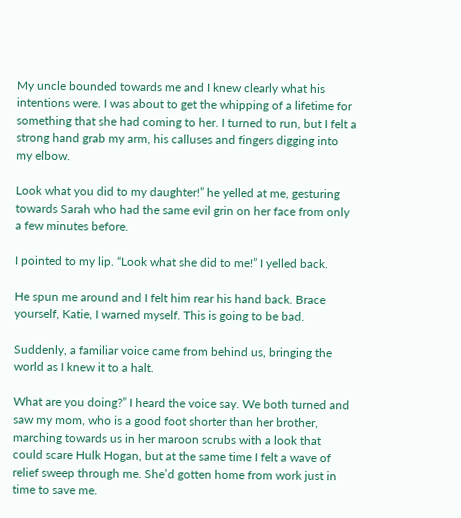My uncle bounded towards me and I knew clearly what his intentions were. I was about to get the whipping of a lifetime for something that she had coming to her. I turned to run, but I felt a strong hand grab my arm, his calluses and fingers digging into my elbow.

Look what you did to my daughter!” he yelled at me, gesturing towards Sarah who had the same evil grin on her face from only a few minutes before.

I pointed to my lip. “Look what she did to me!” I yelled back.

He spun me around and I felt him rear his hand back. Brace yourself, Katie, I warned myself. This is going to be bad.

Suddenly, a familiar voice came from behind us, bringing the world as I knew it to a halt.

What are you doing?” I heard the voice say. We both turned and saw my mom, who is a good foot shorter than her brother, marching towards us in her maroon scrubs with a look that could scare Hulk Hogan, but at the same time I felt a wave of relief sweep through me. She’d gotten home from work just in time to save me.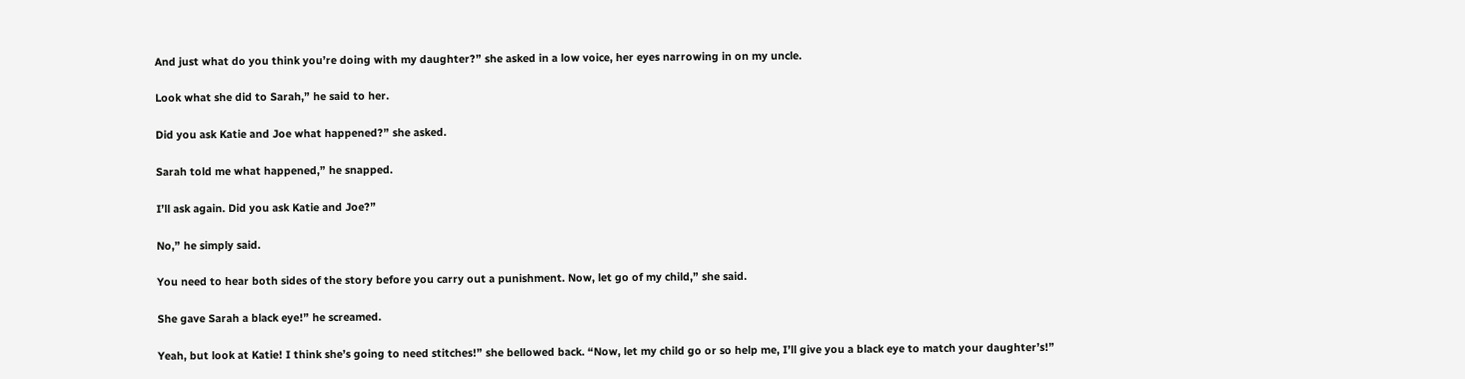And just what do you think you’re doing with my daughter?” she asked in a low voice, her eyes narrowing in on my uncle.

Look what she did to Sarah,” he said to her.

Did you ask Katie and Joe what happened?” she asked.

Sarah told me what happened,” he snapped.

I’ll ask again. Did you ask Katie and Joe?”

No,” he simply said.

You need to hear both sides of the story before you carry out a punishment. Now, let go of my child,” she said.

She gave Sarah a black eye!” he screamed.

Yeah, but look at Katie! I think she’s going to need stitches!” she bellowed back. “Now, let my child go or so help me, I’ll give you a black eye to match your daughter’s!”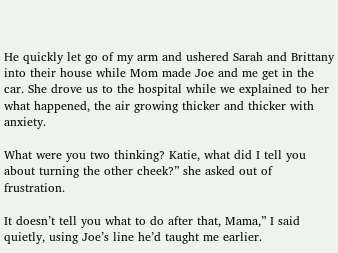He quickly let go of my arm and ushered Sarah and Brittany into their house while Mom made Joe and me get in the car. She drove us to the hospital while we explained to her what happened, the air growing thicker and thicker with anxiety.

What were you two thinking? Katie, what did I tell you about turning the other cheek?” she asked out of frustration.

It doesn’t tell you what to do after that, Mama,” I said quietly, using Joe’s line he’d taught me earlier.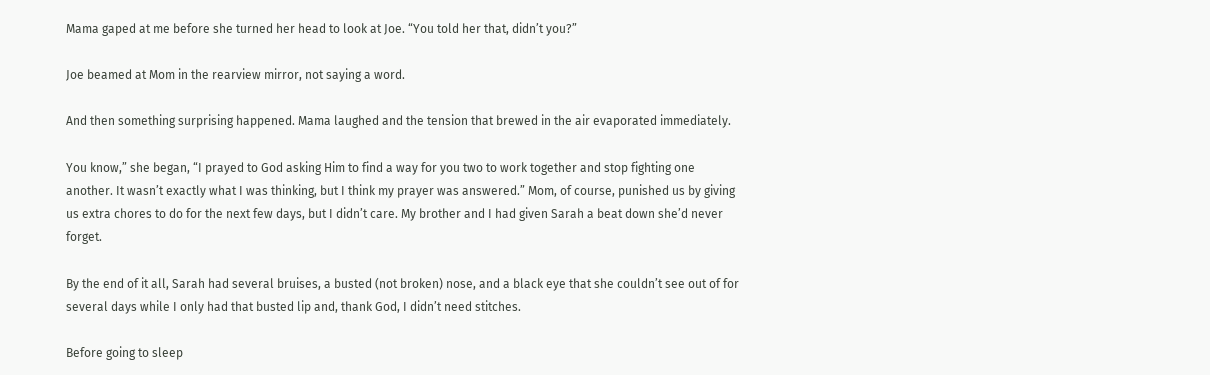Mama gaped at me before she turned her head to look at Joe. “You told her that, didn’t you?”

Joe beamed at Mom in the rearview mirror, not saying a word.

And then something surprising happened. Mama laughed and the tension that brewed in the air evaporated immediately.

You know,” she began, “I prayed to God asking Him to find a way for you two to work together and stop fighting one another. It wasn’t exactly what I was thinking, but I think my prayer was answered.” Mom, of course, punished us by giving us extra chores to do for the next few days, but I didn’t care. My brother and I had given Sarah a beat down she’d never forget.

By the end of it all, Sarah had several bruises, a busted (not broken) nose, and a black eye that she couldn’t see out of for several days while I only had that busted lip and, thank God, I didn’t need stitches.

Before going to sleep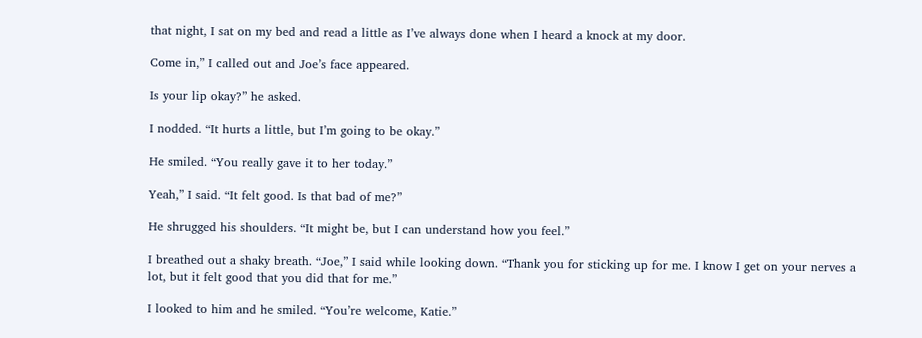that night, I sat on my bed and read a little as I’ve always done when I heard a knock at my door.

Come in,” I called out and Joe’s face appeared.

Is your lip okay?” he asked.

I nodded. “It hurts a little, but I’m going to be okay.”

He smiled. “You really gave it to her today.”

Yeah,” I said. “It felt good. Is that bad of me?”

He shrugged his shoulders. “It might be, but I can understand how you feel.”

I breathed out a shaky breath. “Joe,” I said while looking down. “Thank you for sticking up for me. I know I get on your nerves a lot, but it felt good that you did that for me.”

I looked to him and he smiled. “You’re welcome, Katie.”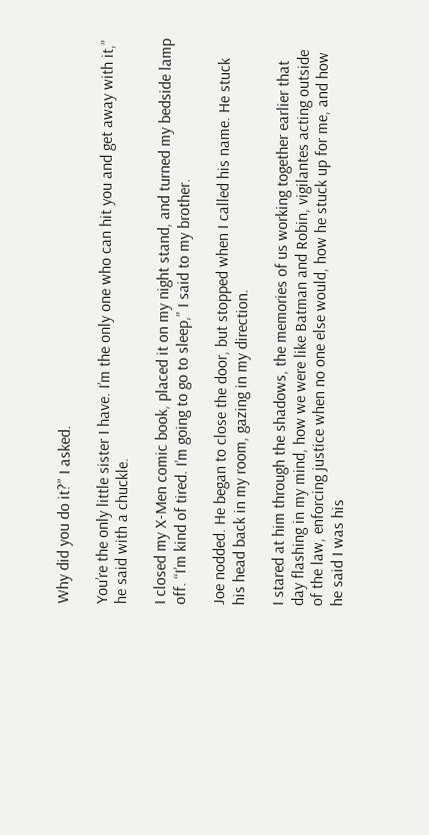Why did you do it?” I asked.

You’re the only little sister I have. I’m the only one who can hit you and get away with it,” he said with a chuckle.

I closed my X-Men comic book, placed it on my night stand, and turned my bedside lamp off. “I’m kind of tired. I’m going to go to sleep,” I said to my brother.

Joe nodded. He began to close the door, but stopped when I called his name. He stuck his head back in my room, gazing in my direction.

I stared at him through the shadows, the memories of us working together earlier that day flashing in my mind, how we were like Batman and Robin, vigilantes acting outside of the law, enforcing justice when no one else would, how he stuck up for me, and how he said I was his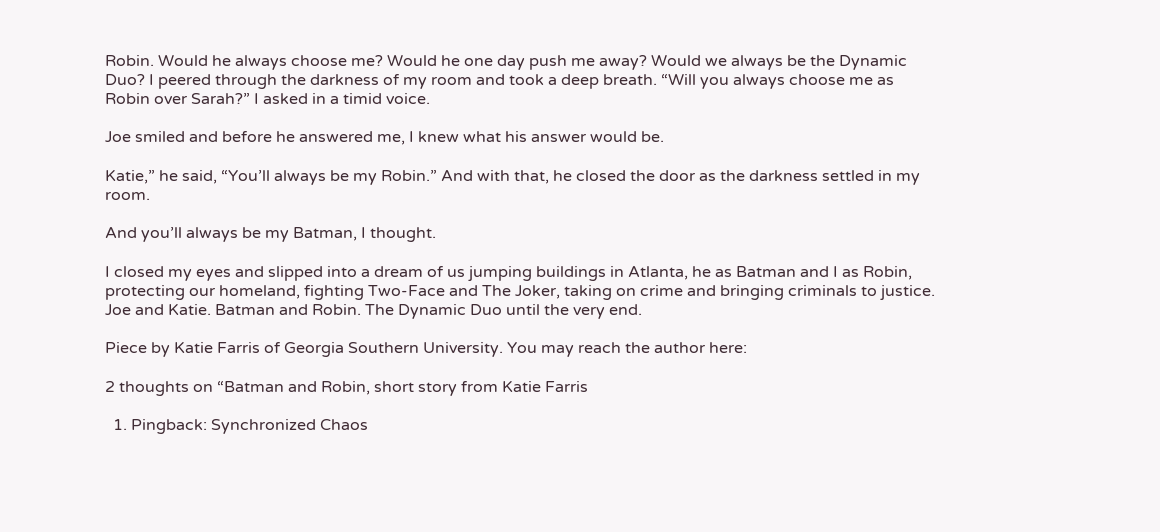Robin. Would he always choose me? Would he one day push me away? Would we always be the Dynamic Duo? I peered through the darkness of my room and took a deep breath. “Will you always choose me as Robin over Sarah?” I asked in a timid voice.

Joe smiled and before he answered me, I knew what his answer would be.

Katie,” he said, “You’ll always be my Robin.” And with that, he closed the door as the darkness settled in my room.

And you’ll always be my Batman, I thought.

I closed my eyes and slipped into a dream of us jumping buildings in Atlanta, he as Batman and I as Robin, protecting our homeland, fighting Two-Face and The Joker, taking on crime and bringing criminals to justice. Joe and Katie. Batman and Robin. The Dynamic Duo until the very end.

Piece by Katie Farris of Georgia Southern University. You may reach the author here:

2 thoughts on “Batman and Robin, short story from Katie Farris

  1. Pingback: Synchronized Chaos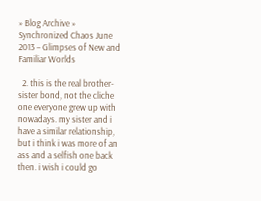» Blog Archive » Synchronized Chaos June 2013 – Glimpses of New and Familiar Worlds

  2. this is the real brother-sister bond, not the cliche one everyone grew up with nowadays. my sister and i have a similar relationship, but i think i was more of an ass and a selfish one back then. i wish i could go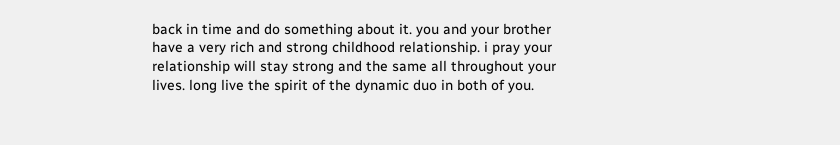back in time and do something about it. you and your brother have a very rich and strong childhood relationship. i pray your relationship will stay strong and the same all throughout your lives. long live the spirit of the dynamic duo in both of you.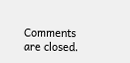Comments are closed.